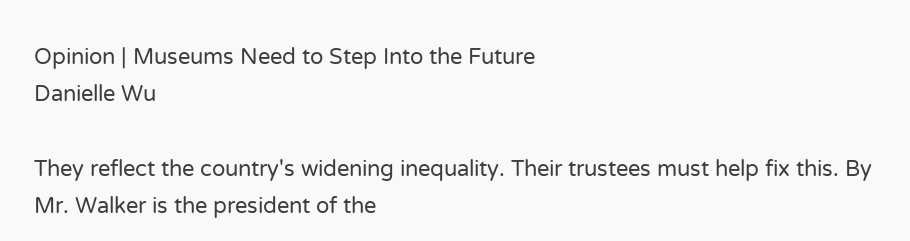Opinion | Museums Need to Step Into the Future
Danielle Wu

They reflect the country's widening inequality. Their trustees must help fix this. By Mr. Walker is the president of the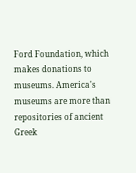Ford Foundation, which makes donations to museums. America's museums are more than repositories of ancient Greek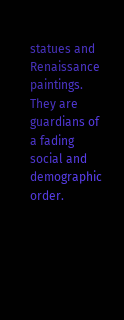statues and Renaissance paintings. They are guardians of a fading social and demographic order.